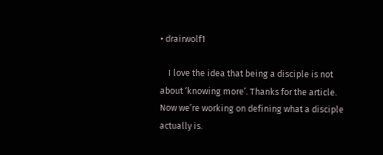• drairwolf1

    I love the idea that being a disciple is not about ‘knowing more’. Thanks for the article. Now we’re working on defining what a disciple actually is.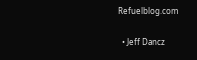Refuelblog.com

  • Jeff Dancz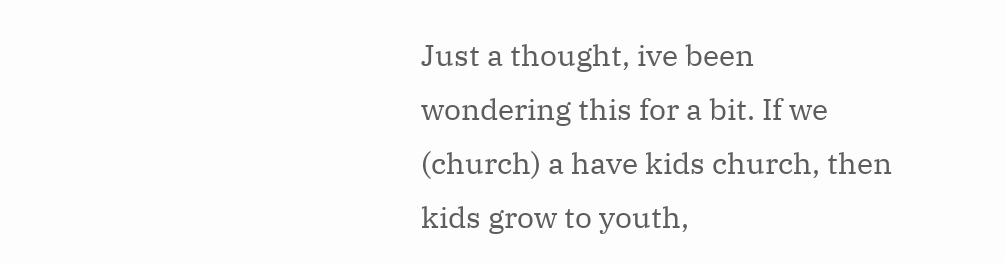Just a thought, ive been wondering this for a bit. If we (church) a have kids church, then kids grow to youth,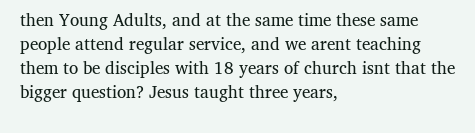then Young Adults, and at the same time these same people attend regular service, and we arent teaching them to be disciples with 18 years of church isnt that the bigger question? Jesus taught three years,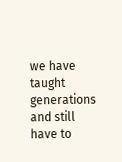we have taught generations and still have to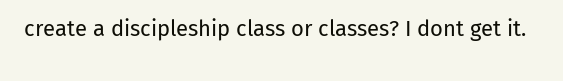create a discipleship class or classes? I dont get it.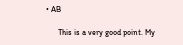• AB

      This is a very good point. My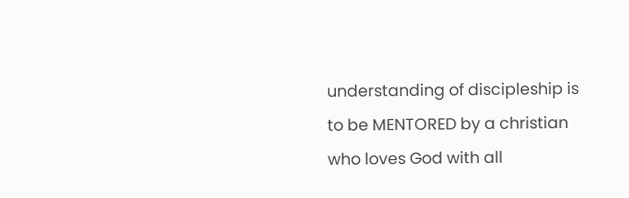understanding of discipleship is to be MENTORED by a christian who loves God with all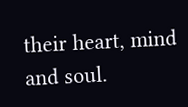their heart, mind and soul.